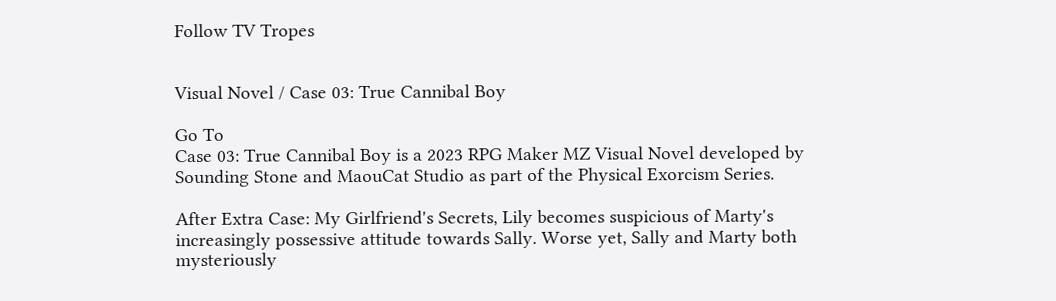Follow TV Tropes


Visual Novel / Case 03: True Cannibal Boy

Go To
Case 03: True Cannibal Boy is a 2023 RPG Maker MZ Visual Novel developed by Sounding Stone and MaouCat Studio as part of the Physical Exorcism Series.

After Extra Case: My Girlfriend's Secrets, Lily becomes suspicious of Marty's increasingly possessive attitude towards Sally. Worse yet, Sally and Marty both mysteriously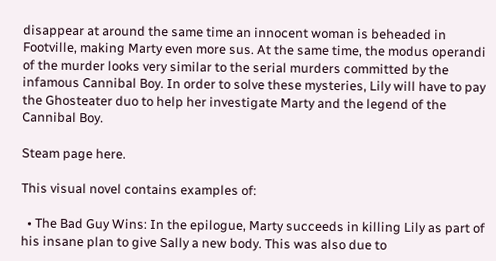disappear at around the same time an innocent woman is beheaded in Footville, making Marty even more sus. At the same time, the modus operandi of the murder looks very similar to the serial murders committed by the infamous Cannibal Boy. In order to solve these mysteries, Lily will have to pay the Ghosteater duo to help her investigate Marty and the legend of the Cannibal Boy.

Steam page here.

This visual novel contains examples of:

  • The Bad Guy Wins: In the epilogue, Marty succeeds in killing Lily as part of his insane plan to give Sally a new body. This was also due to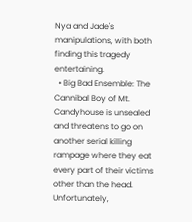Nya and Jade's manipulations, with both finding this tragedy entertaining.
  • Big Bad Ensemble: The Cannibal Boy of Mt. Candyhouse is unsealed and threatens to go on another serial killing rampage where they eat every part of their victims other than the head. Unfortunately,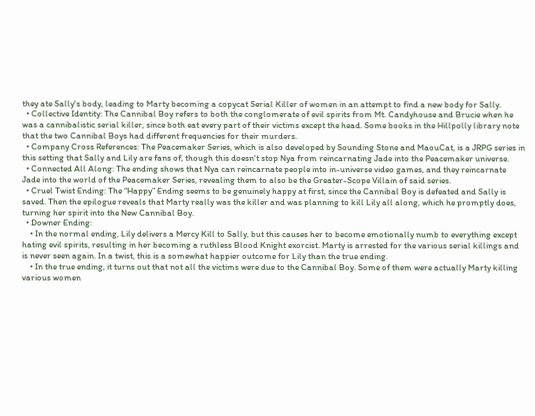they ate Sally's body, leading to Marty becoming a copycat Serial Killer of women in an attempt to find a new body for Sally.
  • Collective Identity: The Cannibal Boy refers to both the conglomerate of evil spirits from Mt. Candyhouse and Brucie when he was a cannibalistic serial killer, since both eat every part of their victims except the head. Some books in the Hillpolly library note that the two Cannibal Boys had different frequencies for their murders.
  • Company Cross References: The Peacemaker Series, which is also developed by Sounding Stone and MaouCat, is a JRPG series in this setting that Sally and Lily are fans of, though this doesn't stop Nya from reincarnating Jade into the Peacemaker universe.
  • Connected All Along: The ending shows that Nya can reincarnate people into in-universe video games, and they reincarnate Jade into the world of the Peacemaker Series, revealing them to also be the Greater-Scope Villain of said series.
  • Cruel Twist Ending: The “Happy” Ending seems to be genuinely happy at first, since the Cannibal Boy is defeated and Sally is saved. Then the epilogue reveals that Marty really was the killer and was planning to kill Lily all along, which he promptly does, turning her spirit into the New Cannibal Boy.
  • Downer Ending:
    • In the normal ending, Lily delivers a Mercy Kill to Sally, but this causes her to become emotionally numb to everything except hating evil spirits, resulting in her becoming a ruthless Blood Knight exorcist. Marty is arrested for the various serial killings and is never seen again. In a twist, this is a somewhat happier outcome for Lily than the true ending.
    • In the true ending, it turns out that not all the victims were due to the Cannibal Boy. Some of them were actually Marty killing various women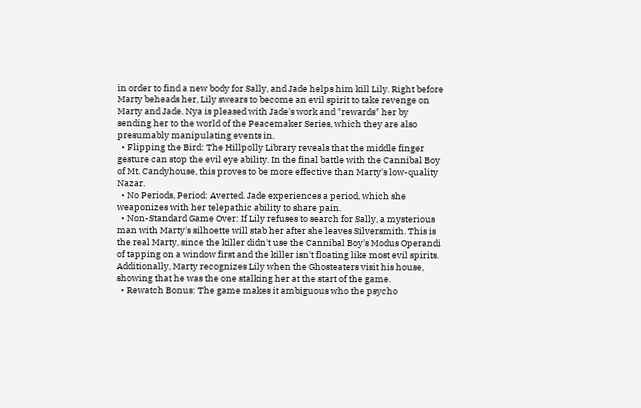in order to find a new body for Sally, and Jade helps him kill Lily. Right before Marty beheads her, Lily swears to become an evil spirit to take revenge on Marty and Jade. Nya is pleased with Jade's work and "rewards" her by sending her to the world of the Peacemaker Series, which they are also presumably manipulating events in.
  • Flipping the Bird: The Hillpolly Library reveals that the middle finger gesture can stop the evil eye ability. In the final battle with the Cannibal Boy of Mt. Candyhouse, this proves to be more effective than Marty's low-quality Nazar.
  • No Periods, Period: Averted. Jade experiences a period, which she weaponizes with her telepathic ability to share pain.
  • Non-Standard Game Over: If Lily refuses to search for Sally, a mysterious man with Marty's silhoette will stab her after she leaves Silversmith. This is the real Marty, since the killer didn't use the Cannibal Boy's Modus Operandi of tapping on a window first and the killer isn't floating like most evil spirits. Additionally, Marty recognizes Lily when the Ghosteaters visit his house, showing that he was the one stalking her at the start of the game.
  • Rewatch Bonus: The game makes it ambiguous who the psycho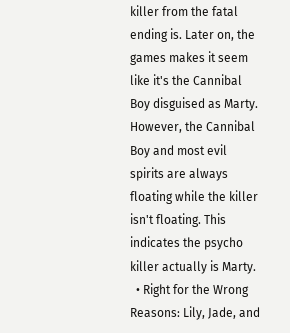killer from the fatal ending is. Later on, the games makes it seem like it's the Cannibal Boy disguised as Marty. However, the Cannibal Boy and most evil spirits are always floating while the killer isn't floating. This indicates the psycho killer actually is Marty.
  • Right for the Wrong Reasons: Lily, Jade, and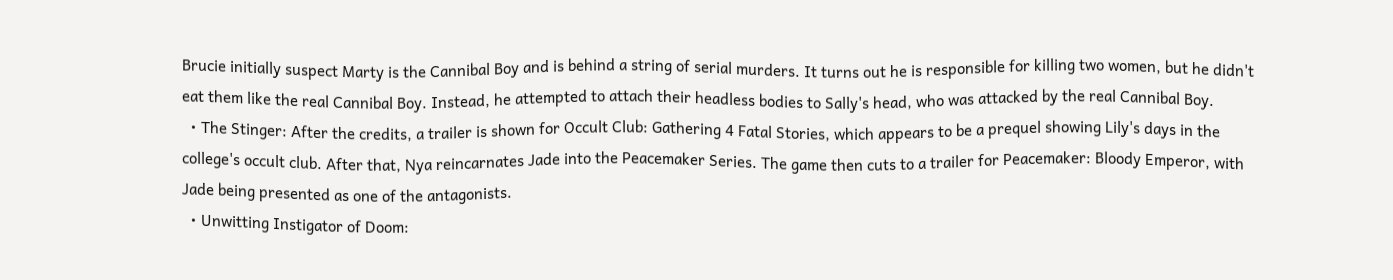Brucie initially suspect Marty is the Cannibal Boy and is behind a string of serial murders. It turns out he is responsible for killing two women, but he didn't eat them like the real Cannibal Boy. Instead, he attempted to attach their headless bodies to Sally's head, who was attacked by the real Cannibal Boy.
  • The Stinger: After the credits, a trailer is shown for Occult Club: Gathering 4 Fatal Stories, which appears to be a prequel showing Lily's days in the college's occult club. After that, Nya reincarnates Jade into the Peacemaker Series. The game then cuts to a trailer for Peacemaker: Bloody Emperor, with Jade being presented as one of the antagonists.
  • Unwitting Instigator of Doom: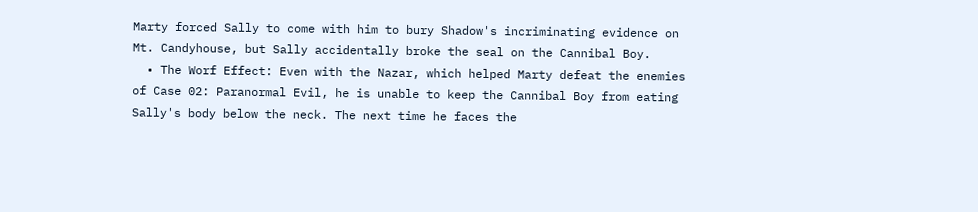Marty forced Sally to come with him to bury Shadow's incriminating evidence on Mt. Candyhouse, but Sally accidentally broke the seal on the Cannibal Boy.
  • The Worf Effect: Even with the Nazar, which helped Marty defeat the enemies of Case 02: Paranormal Evil, he is unable to keep the Cannibal Boy from eating Sally's body below the neck. The next time he faces the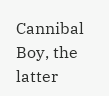Cannibal Boy, the latter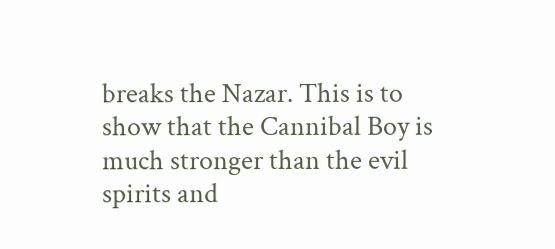breaks the Nazar. This is to show that the Cannibal Boy is much stronger than the evil spirits and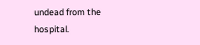undead from the hospital.